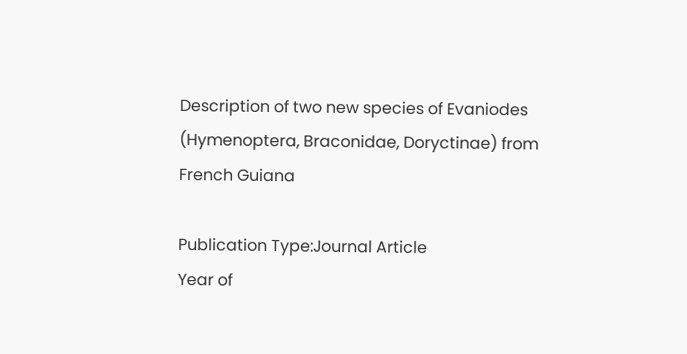Description of two new species of Evaniodes (Hymenoptera, Braconidae, Doryctinae) from French Guiana

Publication Type:Journal Article
Year of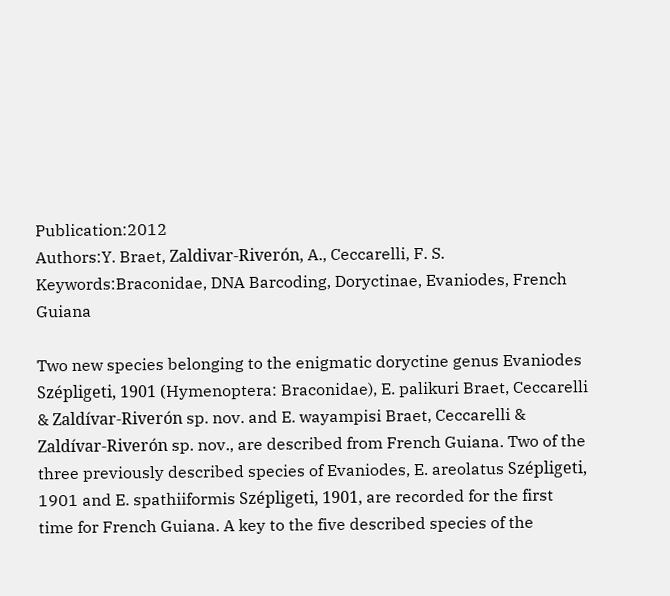Publication:2012
Authors:Y. Braet, Zaldivar-Riverón, A., Ceccarelli, F. S.
Keywords:Braconidae, DNA Barcoding, Doryctinae, Evaniodes, French Guiana

Two new species belonging to the enigmatic doryctine genus Evaniodes Szépligeti, 1901 (Hymenoptera: Braconidae), E. palikuri Braet, Ceccarelli & Zaldívar-Riverón sp. nov. and E. wayampisi Braet, Ceccarelli & Zaldívar-Riverón sp. nov., are described from French Guiana. Two of the three previously described species of Evaniodes, E. areolatus Szépligeti, 1901 and E. spathiiformis Szépligeti, 1901, are recorded for the first time for French Guiana. A key to the five described species of the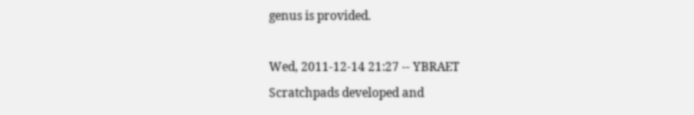genus is provided.

Wed, 2011-12-14 21:27 -- YBRAET
Scratchpads developed and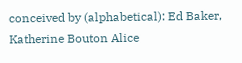conceived by (alphabetical): Ed Baker, Katherine Bouton Alice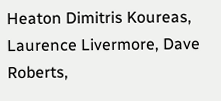Heaton Dimitris Koureas, Laurence Livermore, Dave Roberts,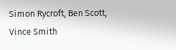Simon Rycroft, Ben Scott, Vince Smith